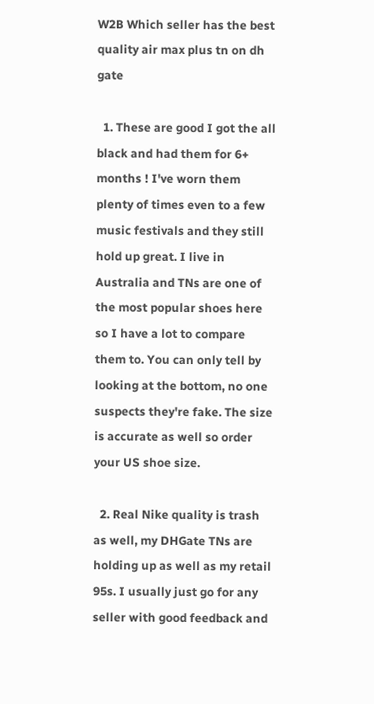W2B Which seller has the best quality air max plus tn on dh gate

  1. These are good I got the all black and had them for 6+ months ! I've worn them plenty of times even to a few music festivals and they still hold up great. I live in Australia and TNs are one of the most popular shoes here so I have a lot to compare them to. You can only tell by looking at the bottom, no one suspects they're fake. The size is accurate as well so order your US shoe size.

  2. Real Nike quality is trash as well, my DHGate TNs are holding up as well as my retail 95s. I usually just go for any seller with good feedback and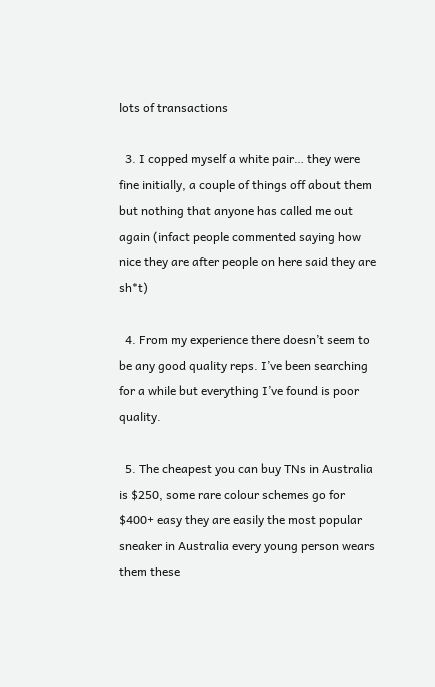lots of transactions

  3. I copped myself a white pair… they were fine initially, a couple of things off about them but nothing that anyone has called me out again (infact people commented saying how nice they are after people on here said they are sh*t)

  4. From my experience there doesn’t seem to be any good quality reps. I’ve been searching for a while but everything I’ve found is poor quality.

  5. The cheapest you can buy TNs in Australia is $250, some rare colour schemes go for $400+ easy they are easily the most popular sneaker in Australia every young person wears them these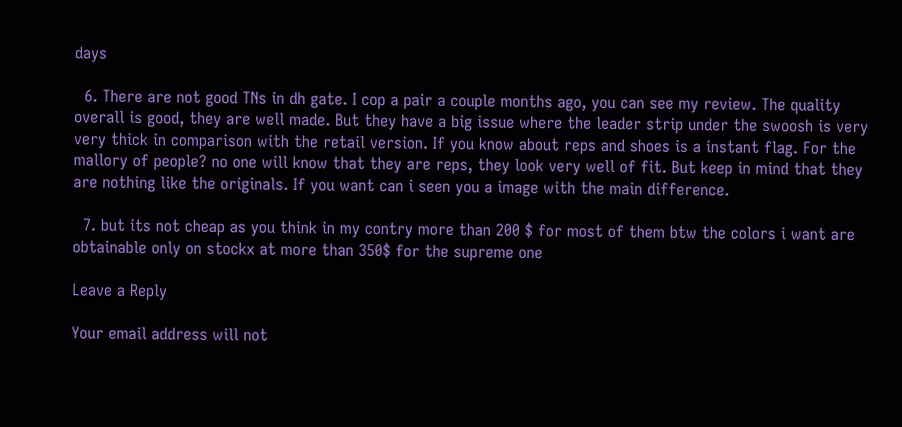days

  6. There are not good TNs in dh gate. I cop a pair a couple months ago, you can see my review. The quality overall is good, they are well made. But they have a big issue where the leader strip under the swoosh is very very thick in comparison with the retail version. If you know about reps and shoes is a instant flag. For the mallory of people? no one will know that they are reps, they look very well of fit. But keep in mind that they are nothing like the originals. If you want can i seen you a image with the main difference.

  7. but its not cheap as you think in my contry more than 200 $ for most of them btw the colors i want are obtainable only on stockx at more than 350$ for the supreme one

Leave a Reply

Your email address will not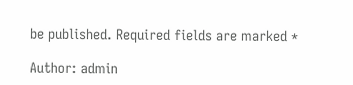be published. Required fields are marked *

Author: admin